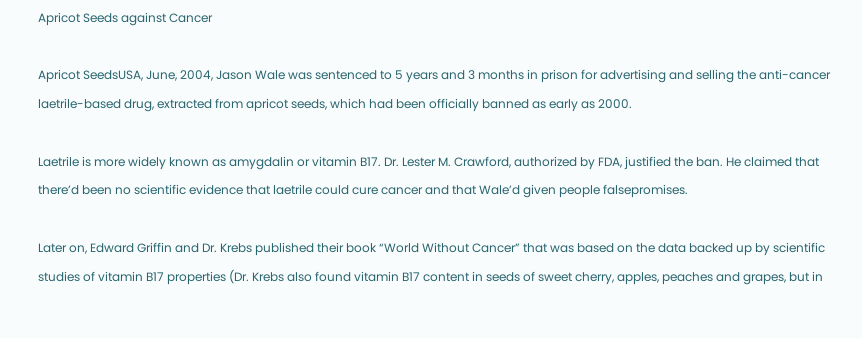Apricot Seeds against Cancer

Apricot SeedsUSA, June, 2004, Jason Wale was sentenced to 5 years and 3 months in prison for advertising and selling the anti-cancer laetrile-based drug, extracted from apricot seeds, which had been officially banned as early as 2000.

Laetrile is more widely known as amygdalin or vitamin B17. Dr. Lester M. Crawford, authorized by FDA, justified the ban. He claimed that there’d been no scientific evidence that laetrile could cure cancer and that Wale’d given people falsepromises.

Later on, Edward Griffin and Dr. Krebs published their book “World Without Cancer” that was based on the data backed up by scientific studies of vitamin B17 properties (Dr. Krebs also found vitamin B17 content in seeds of sweet cherry, apples, peaches and grapes, but in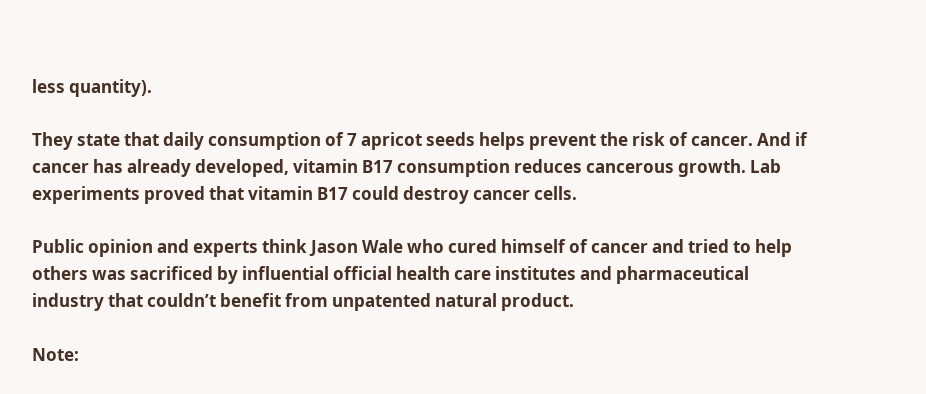less quantity).

They state that daily consumption of 7 apricot seeds helps prevent the risk of cancer. And if cancer has already developed, vitamin B17 consumption reduces cancerous growth. Lab experiments proved that vitamin B17 could destroy cancer cells.

Public opinion and experts think Jason Wale who cured himself of cancer and tried to help others was sacrificed by influential official health care institutes and pharmaceutical industry that couldn’t benefit from unpatented natural product.

Note: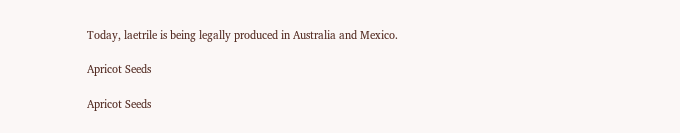Today, laetrile is being legally produced in Australia and Mexico.

Apricot Seeds

Apricot Seeds